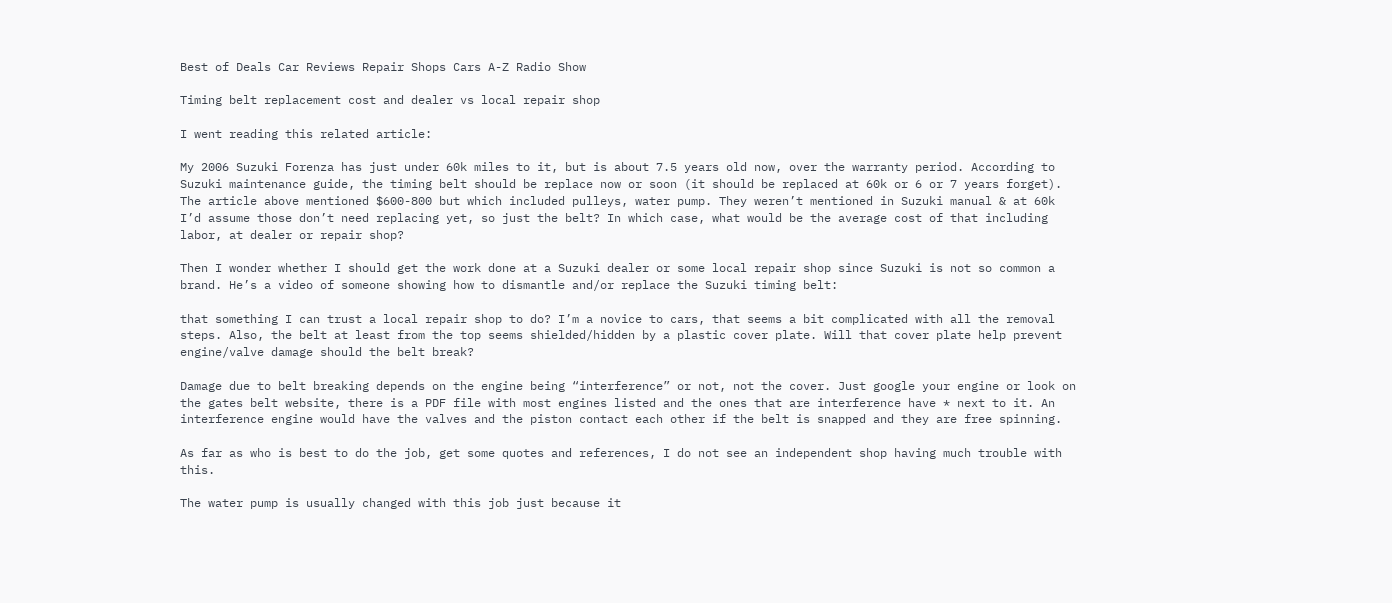Best of Deals Car Reviews Repair Shops Cars A-Z Radio Show

Timing belt replacement cost and dealer vs local repair shop

I went reading this related article:

My 2006 Suzuki Forenza has just under 60k miles to it, but is about 7.5 years old now, over the warranty period. According to Suzuki maintenance guide, the timing belt should be replace now or soon (it should be replaced at 60k or 6 or 7 years forget). The article above mentioned $600-800 but which included pulleys, water pump. They weren’t mentioned in Suzuki manual & at 60k I’d assume those don’t need replacing yet, so just the belt? In which case, what would be the average cost of that including labor, at dealer or repair shop?

Then I wonder whether I should get the work done at a Suzuki dealer or some local repair shop since Suzuki is not so common a brand. He’s a video of someone showing how to dismantle and/or replace the Suzuki timing belt:

that something I can trust a local repair shop to do? I’m a novice to cars, that seems a bit complicated with all the removal steps. Also, the belt at least from the top seems shielded/hidden by a plastic cover plate. Will that cover plate help prevent engine/valve damage should the belt break?

Damage due to belt breaking depends on the engine being “interference” or not, not the cover. Just google your engine or look on the gates belt website, there is a PDF file with most engines listed and the ones that are interference have * next to it. An interference engine would have the valves and the piston contact each other if the belt is snapped and they are free spinning.

As far as who is best to do the job, get some quotes and references, I do not see an independent shop having much trouble with this.

The water pump is usually changed with this job just because it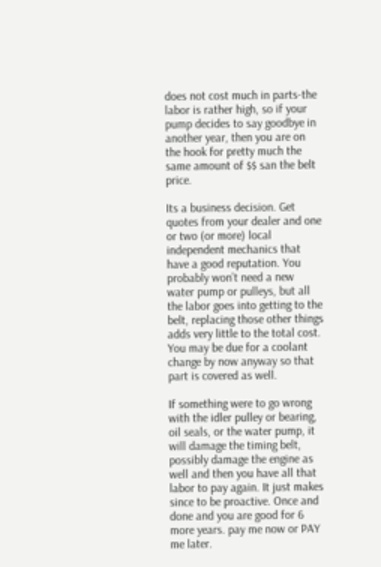does not cost much in parts-the labor is rather high, so if your pump decides to say goodbye in another year, then you are on the hook for pretty much the same amount of $$ san the belt price.

Its a business decision. Get quotes from your dealer and one or two (or more) local independent mechanics that have a good reputation. You probably won’t need a new water pump or pulleys, but all the labor goes into getting to the belt, replacing those other things adds very little to the total cost. You may be due for a coolant change by now anyway so that part is covered as well.

If something were to go wrong with the idler pulley or bearing, oil seals, or the water pump, it will damage the timing belt, possibly damage the engine as well and then you have all that labor to pay again. It just makes since to be proactive. Once and done and you are good for 6 more years. pay me now or PAY me later.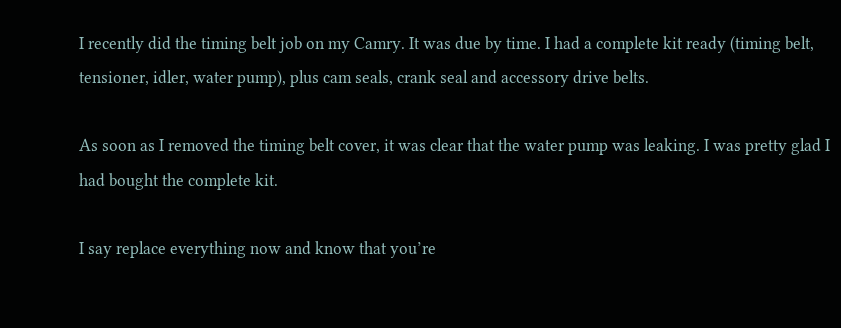I recently did the timing belt job on my Camry. It was due by time. I had a complete kit ready (timing belt, tensioner, idler, water pump), plus cam seals, crank seal and accessory drive belts.

As soon as I removed the timing belt cover, it was clear that the water pump was leaking. I was pretty glad I had bought the complete kit.

I say replace everything now and know that you’re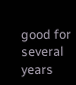good for several years